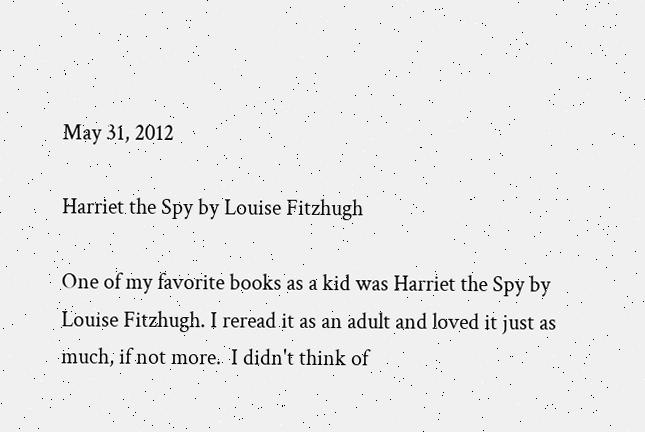May 31, 2012

Harriet the Spy by Louise Fitzhugh

One of my favorite books as a kid was Harriet the Spy by Louise Fitzhugh. I reread it as an adult and loved it just as much, if not more.  I didn't think of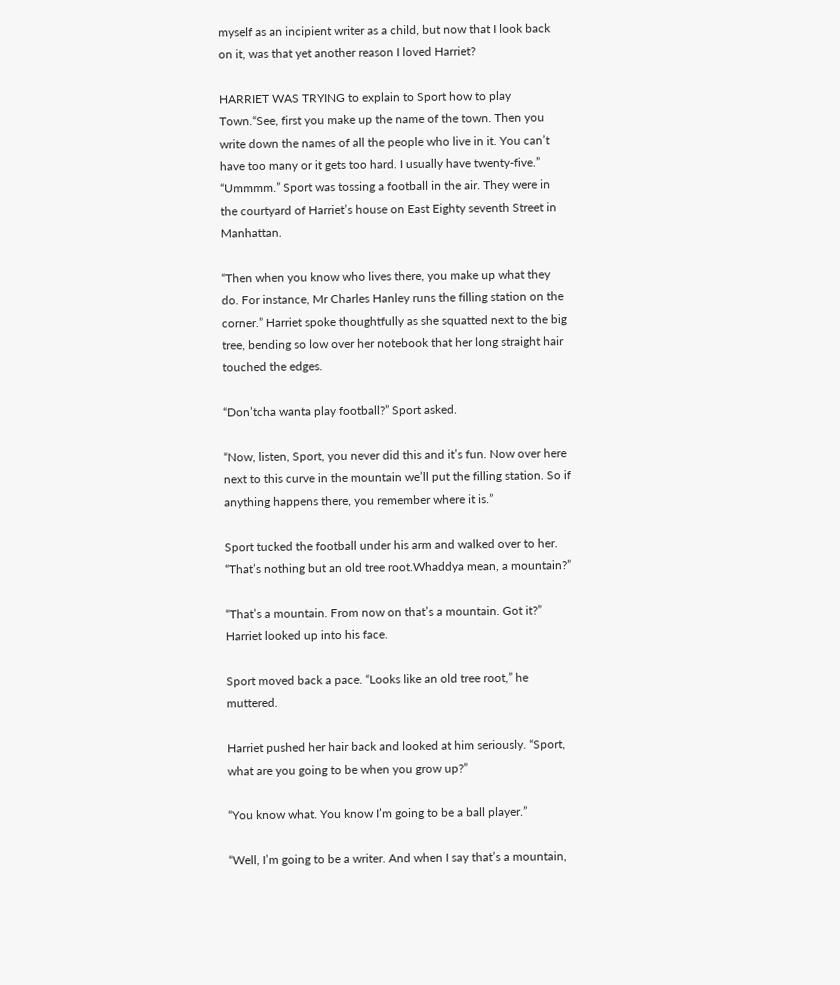myself as an incipient writer as a child, but now that I look back on it, was that yet another reason I loved Harriet?

HARRIET WAS TRYING to explain to Sport how to play Town.“See, first you make up the name of the town. Then you write down the names of all the people who live in it. You can’t have too many or it gets too hard. I usually have twenty-five.”
“Ummmm.” Sport was tossing a football in the air. They were in the courtyard of Harriet’s house on East Eighty seventh Street in Manhattan.

“Then when you know who lives there, you make up what they do. For instance, Mr Charles Hanley runs the filling station on the corner.” Harriet spoke thoughtfully as she squatted next to the big tree, bending so low over her notebook that her long straight hair touched the edges.

“Don’tcha wanta play football?” Sport asked.

“Now, listen, Sport, you never did this and it’s fun. Now over here next to this curve in the mountain we’ll put the filling station. So if anything happens there, you remember where it is.”

Sport tucked the football under his arm and walked over to her. “That’s nothing but an old tree root.Whaddya mean, a mountain?”

“That’s a mountain. From now on that’s a mountain. Got it?” Harriet looked up into his face.

Sport moved back a pace. “Looks like an old tree root,” he muttered.

Harriet pushed her hair back and looked at him seriously. “Sport, what are you going to be when you grow up?”

“You know what. You know I’m going to be a ball player.”

“Well, I’m going to be a writer. And when I say that’s a mountain,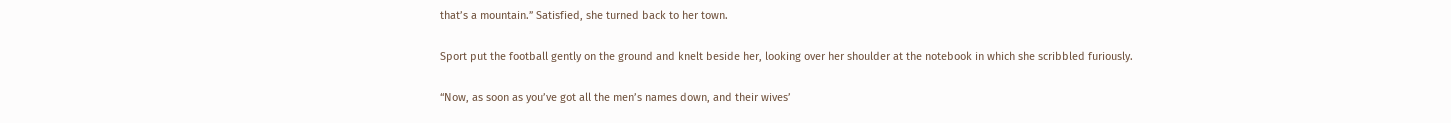that’s a mountain.” Satisfied, she turned back to her town.

Sport put the football gently on the ground and knelt beside her, looking over her shoulder at the notebook in which she scribbled furiously.

“Now, as soon as you’ve got all the men’s names down, and their wives’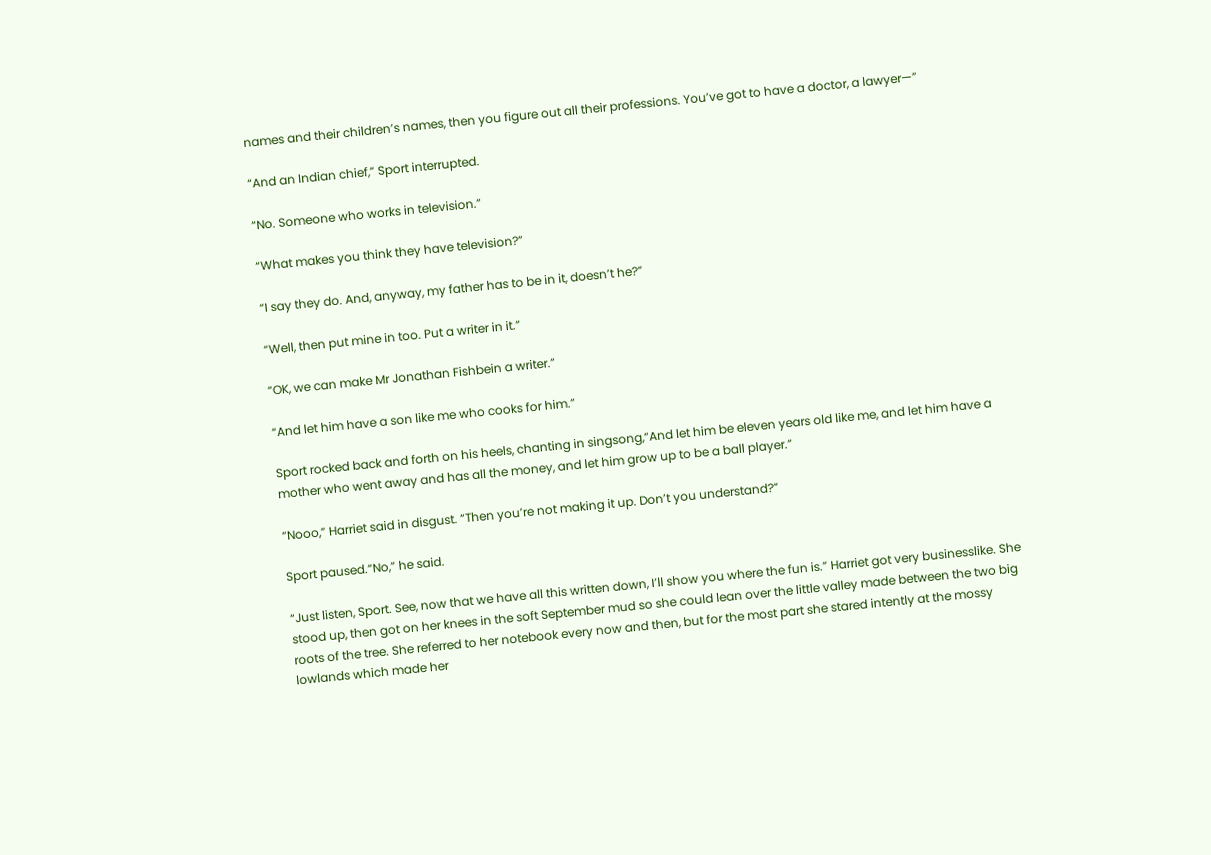names and their children’s names, then you figure out all their professions. You’ve got to have a doctor, a lawyer—”

“And an Indian chief,” Sport interrupted.

“No. Someone who works in television.”

“What makes you think they have television?”

“I say they do. And, anyway, my father has to be in it, doesn’t he?”

“Well, then put mine in too. Put a writer in it.”

“OK, we can make Mr Jonathan Fishbein a writer.”

“And let him have a son like me who cooks for him.”

Sport rocked back and forth on his heels, chanting in singsong,“And let him be eleven years old like me, and let him have a mother who went away and has all the money, and let him grow up to be a ball player.”

“Nooo,” Harriet said in disgust. “Then you’re not making it up. Don’t you understand?”

Sport paused.“No,” he said.

“Just listen, Sport. See, now that we have all this written down, I’ll show you where the fun is.” Harriet got very businesslike. She stood up, then got on her knees in the soft September mud so she could lean over the little valley made between the two big roots of the tree. She referred to her notebook every now and then, but for the most part she stared intently at the mossy lowlands which made her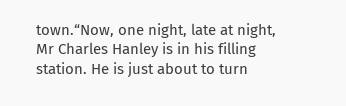town.“Now, one night, late at night, Mr Charles Hanley is in his filling station. He is just about to turn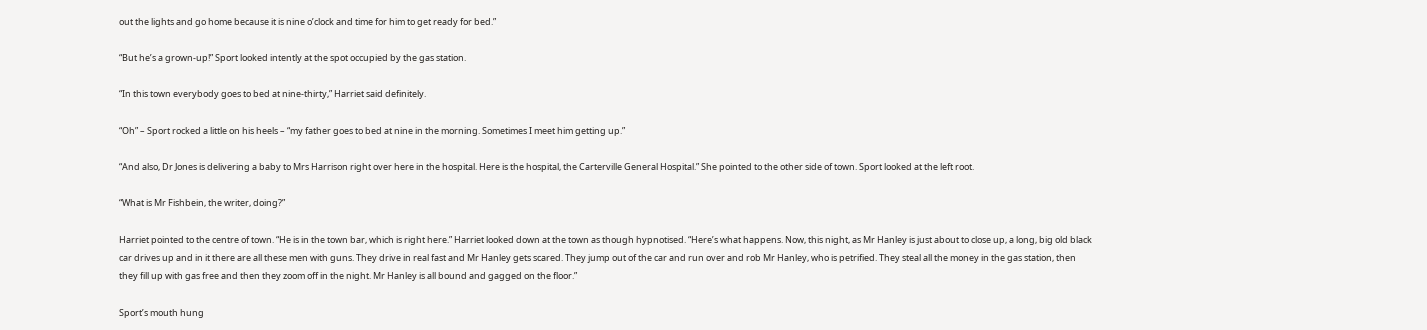out the lights and go home because it is nine o’clock and time for him to get ready for bed.”

“But he’s a grown-up!” Sport looked intently at the spot occupied by the gas station.

“In this town everybody goes to bed at nine-thirty,” Harriet said definitely.

“Oh” – Sport rocked a little on his heels – “my father goes to bed at nine in the morning. Sometimes I meet him getting up.”

“And also, Dr Jones is delivering a baby to Mrs Harrison right over here in the hospital. Here is the hospital, the Carterville General Hospital.” She pointed to the other side of town. Sport looked at the left root.

“What is Mr Fishbein, the writer, doing?”

Harriet pointed to the centre of town. “He is in the town bar, which is right here.” Harriet looked down at the town as though hypnotised. “Here’s what happens. Now, this night, as Mr Hanley is just about to close up, a long, big old black car drives up and in it there are all these men with guns. They drive in real fast and Mr Hanley gets scared. They jump out of the car and run over and rob Mr Hanley, who is petrified. They steal all the money in the gas station, then they fill up with gas free and then they zoom off in the night. Mr Hanley is all bound and gagged on the floor.”

Sport’s mouth hung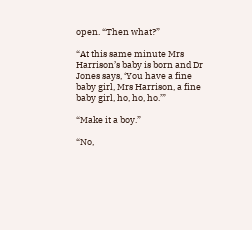open. “Then what?”

“At this same minute Mrs Harrison’s baby is born and Dr Jones says, ‘You have a fine baby girl, Mrs Harrison, a fine baby girl, ho, ho, ho.’”

“Make it a boy.”

“No,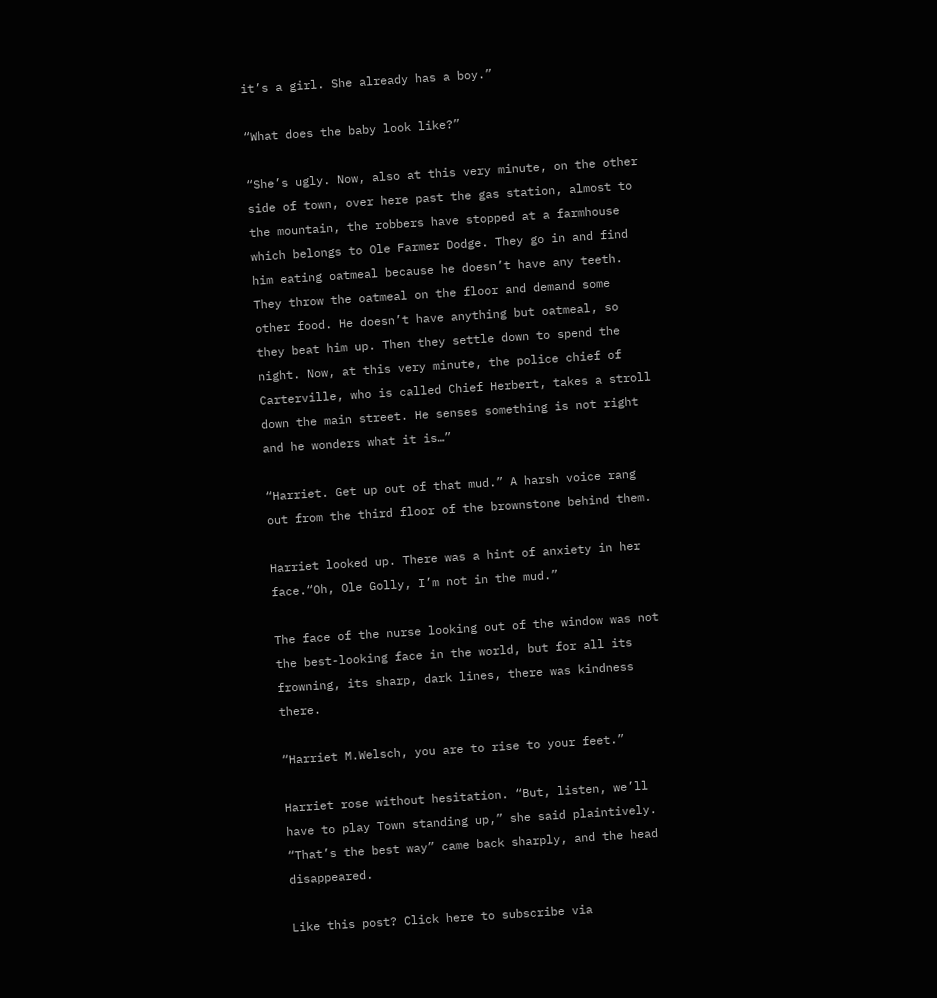it’s a girl. She already has a boy.”

“What does the baby look like?”

“She’s ugly. Now, also at this very minute, on the other side of town, over here past the gas station, almost to the mountain, the robbers have stopped at a farmhouse which belongs to Ole Farmer Dodge. They go in and find him eating oatmeal because he doesn’t have any teeth. They throw the oatmeal on the floor and demand some other food. He doesn’t have anything but oatmeal, so they beat him up. Then they settle down to spend the night. Now, at this very minute, the police chief of Carterville, who is called Chief Herbert, takes a stroll down the main street. He senses something is not right and he wonders what it is…”

“Harriet. Get up out of that mud.” A harsh voice rang out from the third floor of the brownstone behind them.

Harriet looked up. There was a hint of anxiety in her face.“Oh, Ole Golly, I’m not in the mud.”

The face of the nurse looking out of the window was not the best-looking face in the world, but for all its frowning, its sharp, dark lines, there was kindness there.

“Harriet M.Welsch, you are to rise to your feet.”

Harriet rose without hesitation. “But, listen, we’ll have to play Town standing up,” she said plaintively. “That’s the best way” came back sharply, and the head disappeared.

Like this post? Click here to subscribe via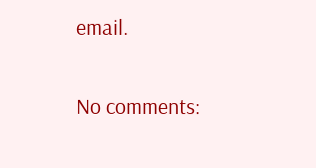email.

No comments: